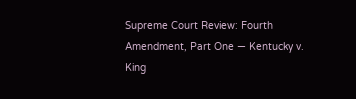Supreme Court Review: Fourth Amendment, Part One — Kentucky v. King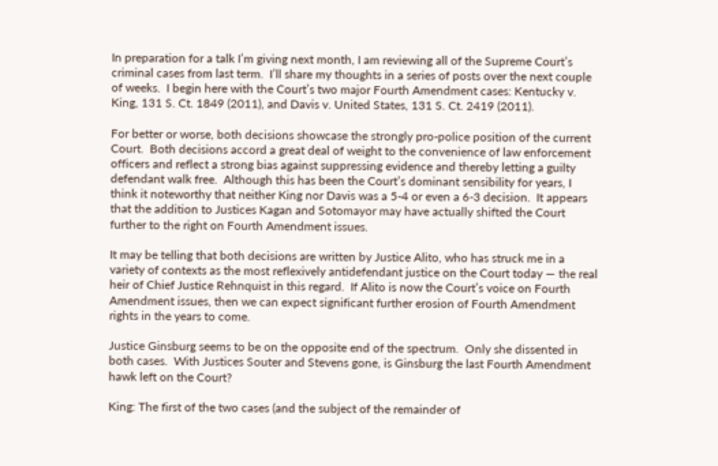In preparation for a talk I’m giving next month, I am reviewing all of the Supreme Court’s criminal cases from last term.  I’ll share my thoughts in a series of posts over the next couple of weeks.  I begin here with the Court’s two major Fourth Amendment cases: Kentucky v. King, 131 S. Ct. 1849 (2011), and Davis v. United States, 131 S. Ct. 2419 (2011).

For better or worse, both decisions showcase the strongly pro-police position of the current Court.  Both decisions accord a great deal of weight to the convenience of law enforcement officers and reflect a strong bias against suppressing evidence and thereby letting a guilty defendant walk free.  Although this has been the Court’s dominant sensibility for years, I think it noteworthy that neither King nor Davis was a 5-4 or even a 6-3 decision.  It appears that the addition to Justices Kagan and Sotomayor may have actually shifted the Court further to the right on Fourth Amendment issues.

It may be telling that both decisions are written by Justice Alito, who has struck me in a variety of contexts as the most reflexively antidefendant justice on the Court today — the real heir of Chief Justice Rehnquist in this regard.  If Alito is now the Court’s voice on Fourth Amendment issues, then we can expect significant further erosion of Fourth Amendment rights in the years to come.

Justice Ginsburg seems to be on the opposite end of the spectrum.  Only she dissented in both cases.  With Justices Souter and Stevens gone, is Ginsburg the last Fourth Amendment hawk left on the Court?

King: The first of the two cases (and the subject of the remainder of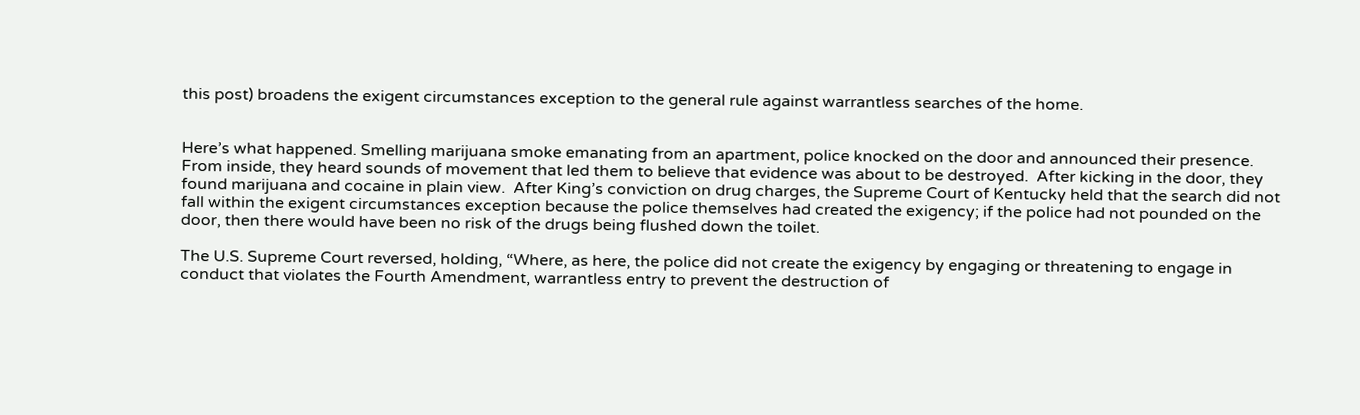this post) broadens the exigent circumstances exception to the general rule against warrantless searches of the home.


Here’s what happened. Smelling marijuana smoke emanating from an apartment, police knocked on the door and announced their presence.  From inside, they heard sounds of movement that led them to believe that evidence was about to be destroyed.  After kicking in the door, they found marijuana and cocaine in plain view.  After King’s conviction on drug charges, the Supreme Court of Kentucky held that the search did not fall within the exigent circumstances exception because the police themselves had created the exigency; if the police had not pounded on the door, then there would have been no risk of the drugs being flushed down the toilet.

The U.S. Supreme Court reversed, holding, “Where, as here, the police did not create the exigency by engaging or threatening to engage in conduct that violates the Fourth Amendment, warrantless entry to prevent the destruction of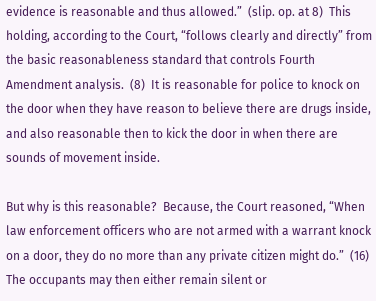evidence is reasonable and thus allowed.”  (slip. op. at 8)  This holding, according to the Court, “follows clearly and directly” from the basic reasonableness standard that controls Fourth Amendment analysis.  (8)  It is reasonable for police to knock on the door when they have reason to believe there are drugs inside, and also reasonable then to kick the door in when there are sounds of movement inside.

But why is this reasonable?  Because, the Court reasoned, “When law enforcement officers who are not armed with a warrant knock on a door, they do no more than any private citizen might do.”  (16)  The occupants may then either remain silent or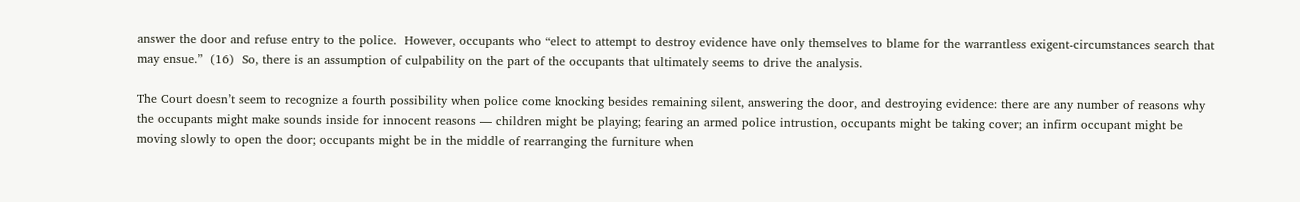answer the door and refuse entry to the police.  However, occupants who “elect to attempt to destroy evidence have only themselves to blame for the warrantless exigent-circumstances search that may ensue.”  (16)  So, there is an assumption of culpability on the part of the occupants that ultimately seems to drive the analysis.

The Court doesn’t seem to recognize a fourth possibility when police come knocking besides remaining silent, answering the door, and destroying evidence: there are any number of reasons why the occupants might make sounds inside for innocent reasons — children might be playing; fearing an armed police intrustion, occupants might be taking cover; an infirm occupant might be moving slowly to open the door; occupants might be in the middle of rearranging the furniture when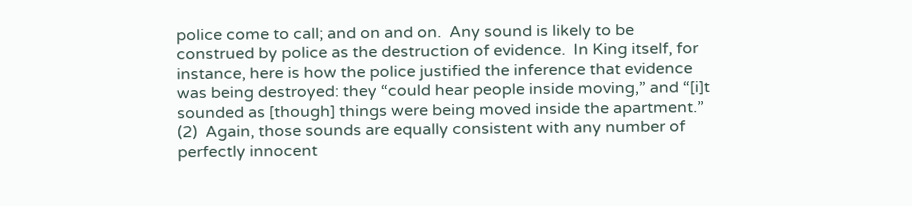police come to call; and on and on.  Any sound is likely to be construed by police as the destruction of evidence.  In King itself, for instance, here is how the police justified the inference that evidence was being destroyed: they “could hear people inside moving,” and “[i]t sounded as [though] things were being moved inside the apartment.”  (2)  Again, those sounds are equally consistent with any number of perfectly innocent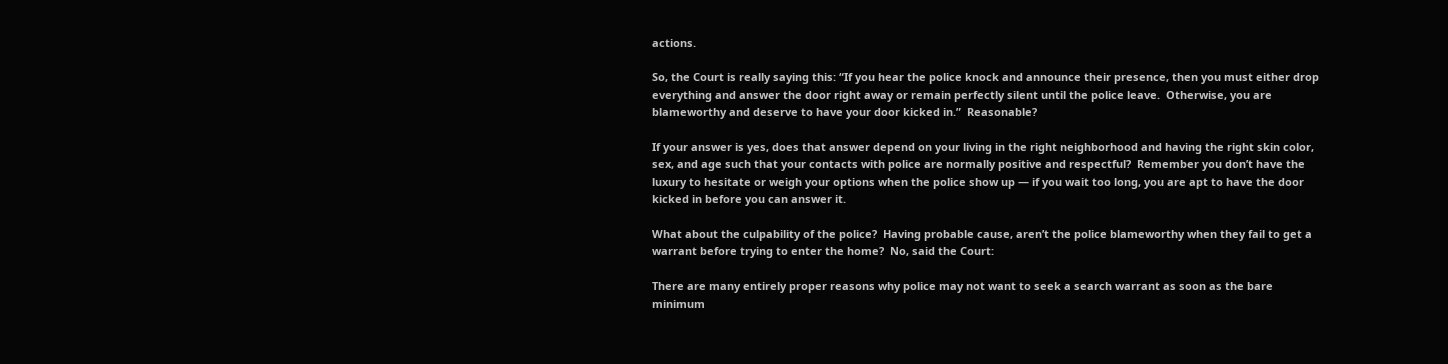actions.

So, the Court is really saying this: “If you hear the police knock and announce their presence, then you must either drop everything and answer the door right away or remain perfectly silent until the police leave.  Otherwise, you are blameworthy and deserve to have your door kicked in.”  Reasonable?

If your answer is yes, does that answer depend on your living in the right neighborhood and having the right skin color, sex, and age such that your contacts with police are normally positive and respectful?  Remember you don’t have the luxury to hesitate or weigh your options when the police show up — if you wait too long, you are apt to have the door kicked in before you can answer it.

What about the culpability of the police?  Having probable cause, aren’t the police blameworthy when they fail to get a warrant before trying to enter the home?  No, said the Court:

There are many entirely proper reasons why police may not want to seek a search warrant as soon as the bare minimum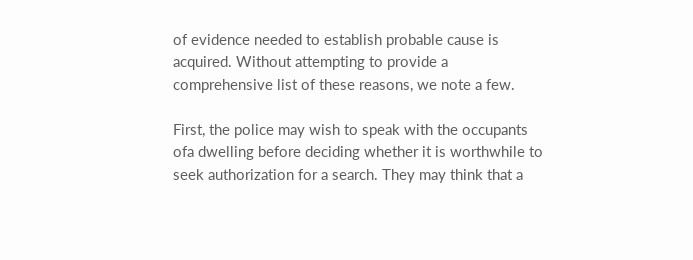of evidence needed to establish probable cause is acquired. Without attempting to provide a comprehensive list of these reasons, we note a few.

First, the police may wish to speak with the occupants ofa dwelling before deciding whether it is worthwhile to seek authorization for a search. They may think that a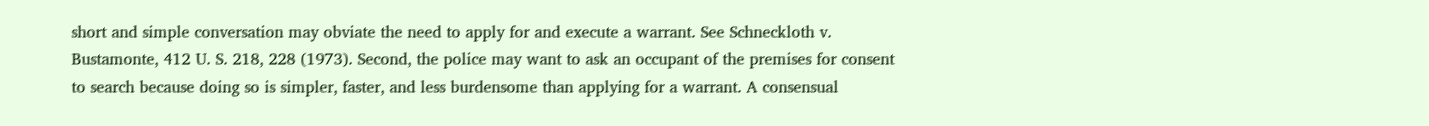short and simple conversation may obviate the need to apply for and execute a warrant. See Schneckloth v. Bustamonte, 412 U. S. 218, 228 (1973). Second, the police may want to ask an occupant of the premises for consent to search because doing so is simpler, faster, and less burdensome than applying for a warrant. A consensual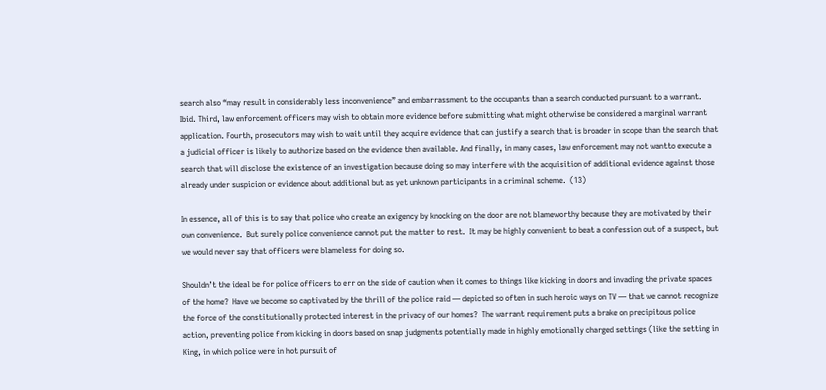search also “may result in considerably less inconvenience” and embarrassment to the occupants than a search conducted pursuant to a warrant. Ibid. Third, law enforcement officers may wish to obtain more evidence before submitting what might otherwise be considered a marginal warrant application. Fourth, prosecutors may wish to wait until they acquire evidence that can justify a search that is broader in scope than the search that a judicial officer is likely to authorize based on the evidence then available. And finally, in many cases, law enforcement may not wantto execute a search that will disclose the existence of an investigation because doing so may interfere with the acquisition of additional evidence against those already under suspicion or evidence about additional but as yet unknown participants in a criminal scheme.  (13)

In essence, all of this is to say that police who create an exigency by knocking on the door are not blameworthy because they are motivated by their own convenience.  But surely police convenience cannot put the matter to rest.  It may be highly convenient to beat a confession out of a suspect, but we would never say that officers were blameless for doing so.

Shouldn’t the ideal be for police officers to err on the side of caution when it comes to things like kicking in doors and invading the private spaces of the home?  Have we become so captivated by the thrill of the police raid — depicted so often in such heroic ways on TV — that we cannot recognize the force of the constitutionally protected interest in the privacy of our homes?  The warrant requirement puts a brake on precipitous police action, preventing police from kicking in doors based on snap judgments potentially made in highly emotionally charged settings (like the setting in King, in which police were in hot pursuit of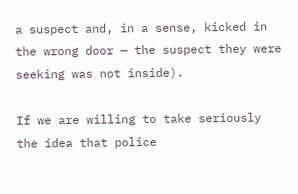a suspect and, in a sense, kicked in the wrong door — the suspect they were seeking was not inside).

If we are willing to take seriously the idea that police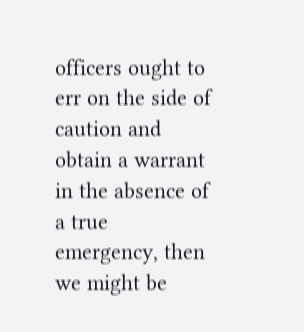officers ought to err on the side of caution and obtain a warrant in the absence of a true emergency, then we might be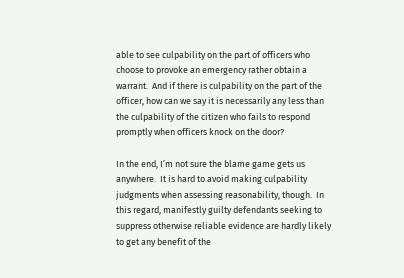able to see culpability on the part of officers who choose to provoke an emergency rather obtain a warrant.  And if there is culpability on the part of the officer, how can we say it is necessarily any less than the culpability of the citizen who fails to respond promptly when officers knock on the door?

In the end, I’m not sure the blame game gets us anywhere.  It is hard to avoid making culpability judgments when assessing reasonability, though.  In this regard, manifestly guilty defendants seeking to suppress otherwise reliable evidence are hardly likely to get any benefit of the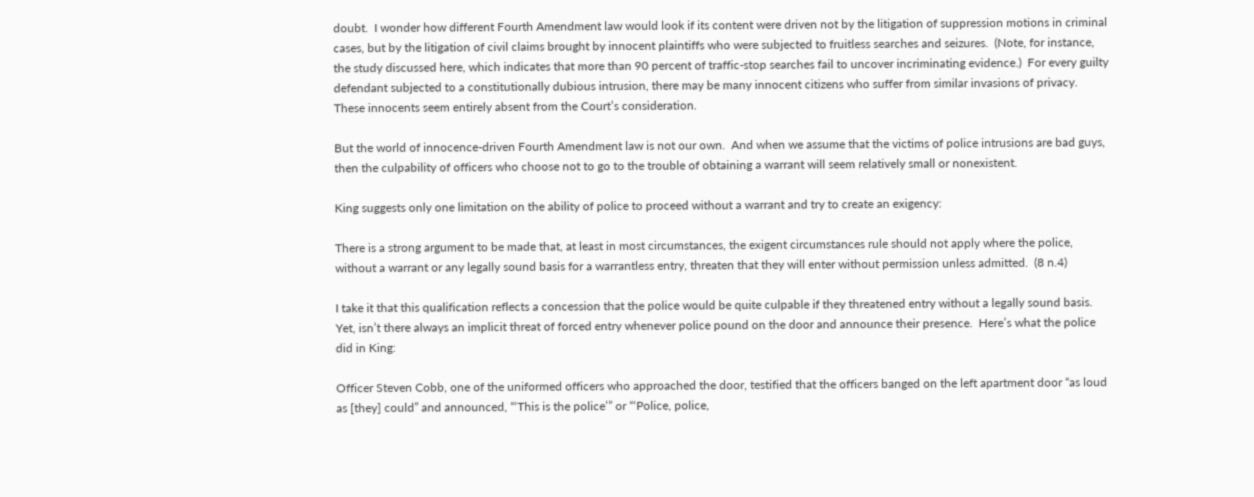doubt.  I wonder how different Fourth Amendment law would look if its content were driven not by the litigation of suppression motions in criminal cases, but by the litigation of civil claims brought by innocent plaintiffs who were subjected to fruitless searches and seizures.  (Note, for instance, the study discussed here, which indicates that more than 90 percent of traffic-stop searches fail to uncover incriminating evidence.)  For every guilty defendant subjected to a constitutionally dubious intrusion, there may be many innocent citizens who suffer from similar invasions of privacy.  These innocents seem entirely absent from the Court’s consideration.

But the world of innocence-driven Fourth Amendment law is not our own.  And when we assume that the victims of police intrusions are bad guys, then the culpability of officers who choose not to go to the trouble of obtaining a warrant will seem relatively small or nonexistent.

King suggests only one limitation on the ability of police to proceed without a warrant and try to create an exigency:

There is a strong argument to be made that, at least in most circumstances, the exigent circumstances rule should not apply where the police, without a warrant or any legally sound basis for a warrantless entry, threaten that they will enter without permission unless admitted.  (8 n.4)

I take it that this qualification reflects a concession that the police would be quite culpable if they threatened entry without a legally sound basis.  Yet, isn’t there always an implicit threat of forced entry whenever police pound on the door and announce their presence.  Here’s what the police did in King:

Officer Steven Cobb, one of the uniformed officers who approached the door, testified that the officers banged on the left apartment door “as loud as [they] could” and announced, “‘This is the police’” or “‘Police, police,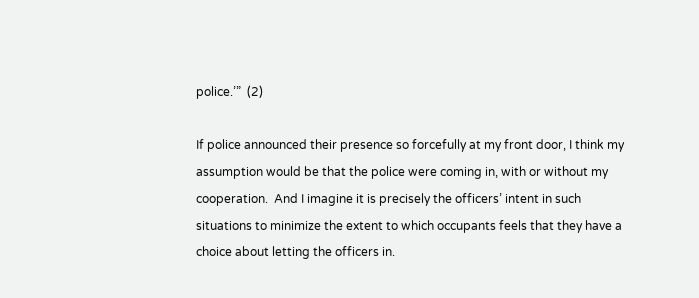police.’”  (2)

If police announced their presence so forcefully at my front door, I think my assumption would be that the police were coming in, with or without my cooperation.  And I imagine it is precisely the officers’ intent in such situations to minimize the extent to which occupants feels that they have a choice about letting the officers in.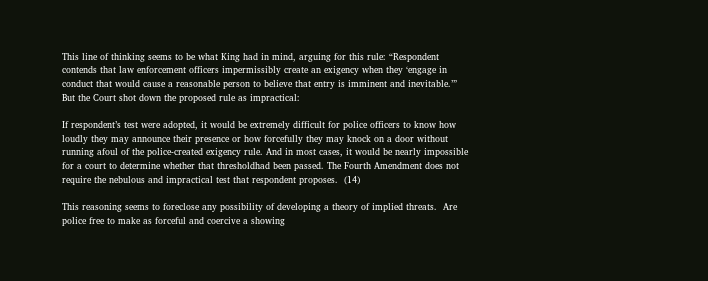This line of thinking seems to be what King had in mind, arguing for this rule: “Respondent contends that law enforcement officers impermissibly create an exigency when they ‘engage in conduct that would cause a reasonable person to believe that entry is imminent and inevitable.’”  But the Court shot down the proposed rule as impractical:

If respondent’s test were adopted, it would be extremely difficult for police officers to know how loudly they may announce their presence or how forcefully they may knock on a door without running afoul of the police-created exigency rule. And in most cases, it would be nearly impossible for a court to determine whether that thresholdhad been passed. The Fourth Amendment does not require the nebulous and impractical test that respondent proposes.  (14)

This reasoning seems to foreclose any possibility of developing a theory of implied threats.  Are police free to make as forceful and coercive a showing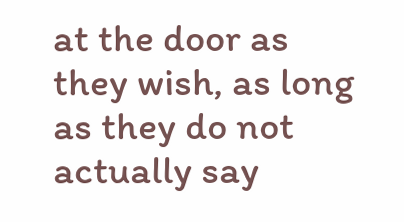at the door as they wish, as long as they do not actually say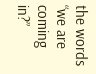the words “we are coming in?”